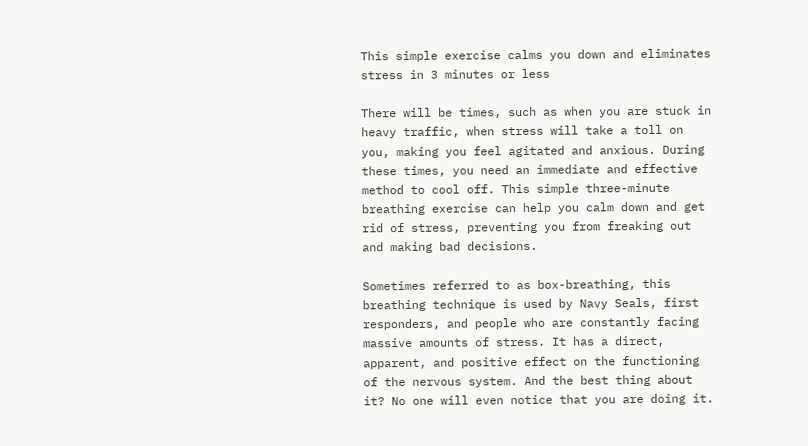This simple exercise calms you down and eliminates stress in 3 minutes or less

There will be times, such as when you are stuck in heavy traffic, when stress will take a toll on you, making you feel agitated and anxious. During these times, you need an immediate and effective method to cool off. This simple three-minute breathing exercise can help you calm down and get rid of stress, preventing you from freaking out and making bad decisions.

Sometimes referred to as box-breathing, this breathing technique is used by Navy Seals, first responders, and people who are constantly facing massive amounts of stress. It has a direct, apparent, and positive effect on the functioning of the nervous system. And the best thing about it? No one will even notice that you are doing it.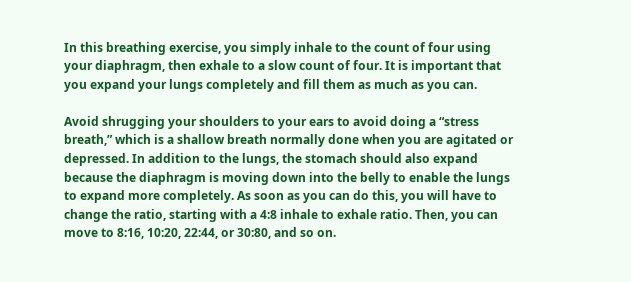In this breathing exercise, you simply inhale to the count of four using your diaphragm, then exhale to a slow count of four. It is important that you expand your lungs completely and fill them as much as you can.

Avoid shrugging your shoulders to your ears to avoid doing a “stress breath,” which is a shallow breath normally done when you are agitated or depressed. In addition to the lungs, the stomach should also expand because the diaphragm is moving down into the belly to enable the lungs to expand more completely. As soon as you can do this, you will have to change the ratio, starting with a 4:8 inhale to exhale ratio. Then, you can move to 8:16, 10:20, 22:44, or 30:80, and so on.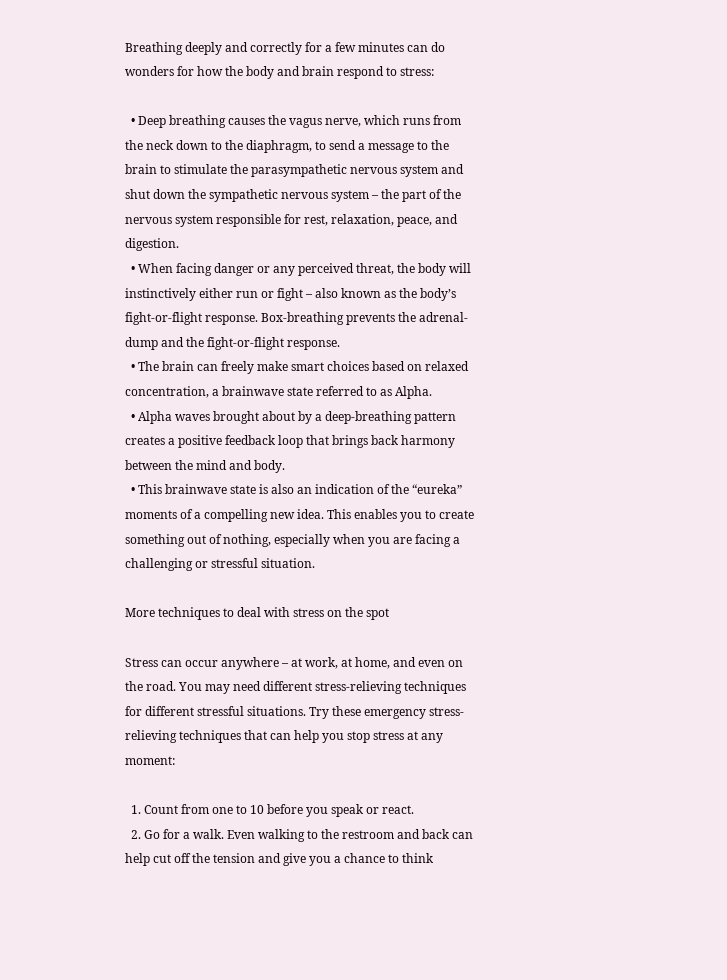Breathing deeply and correctly for a few minutes can do wonders for how the body and brain respond to stress:

  • Deep breathing causes the vagus nerve, which runs from the neck down to the diaphragm, to send a message to the brain to stimulate the parasympathetic nervous system and shut down the sympathetic nervous system – the part of the nervous system responsible for rest, relaxation, peace, and digestion.
  • When facing danger or any perceived threat, the body will instinctively either run or fight – also known as the body’s fight-or-flight response. Box-breathing prevents the adrenal-dump and the fight-or-flight response.
  • The brain can freely make smart choices based on relaxed concentration, a brainwave state referred to as Alpha.
  • Alpha waves brought about by a deep-breathing pattern creates a positive feedback loop that brings back harmony between the mind and body.
  • This brainwave state is also an indication of the “eureka” moments of a compelling new idea. This enables you to create something out of nothing, especially when you are facing a challenging or stressful situation.

More techniques to deal with stress on the spot

Stress can occur anywhere – at work, at home, and even on the road. You may need different stress-relieving techniques for different stressful situations. Try these emergency stress-relieving techniques that can help you stop stress at any moment:

  1. Count from one to 10 before you speak or react.
  2. Go for a walk. Even walking to the restroom and back can help cut off the tension and give you a chance to think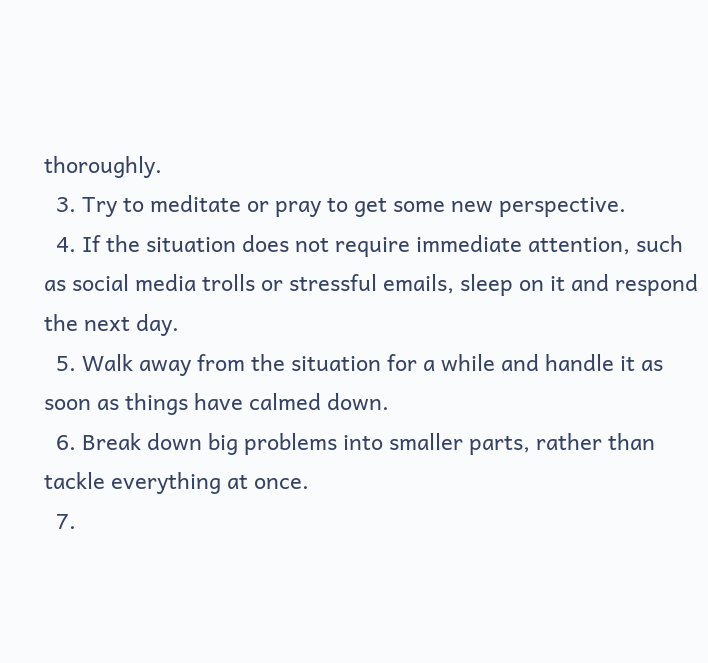thoroughly.
  3. Try to meditate or pray to get some new perspective.
  4. If the situation does not require immediate attention, such as social media trolls or stressful emails, sleep on it and respond the next day.
  5. Walk away from the situation for a while and handle it as soon as things have calmed down.
  6. Break down big problems into smaller parts, rather than tackle everything at once.
  7.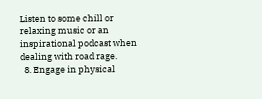Listen to some chill or relaxing music or an inspirational podcast when dealing with road rage.
  8. Engage in physical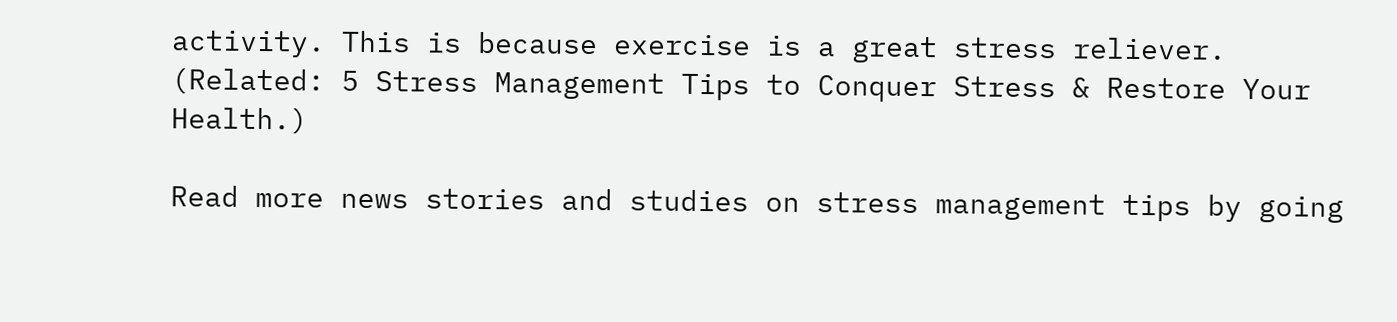activity. This is because exercise is a great stress reliever. (Related: 5 Stress Management Tips to Conquer Stress & Restore Your Health.)

Read more news stories and studies on stress management tips by going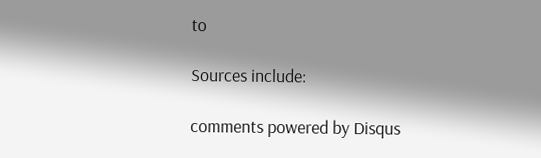to

Sources include:

comments powered by Disqus